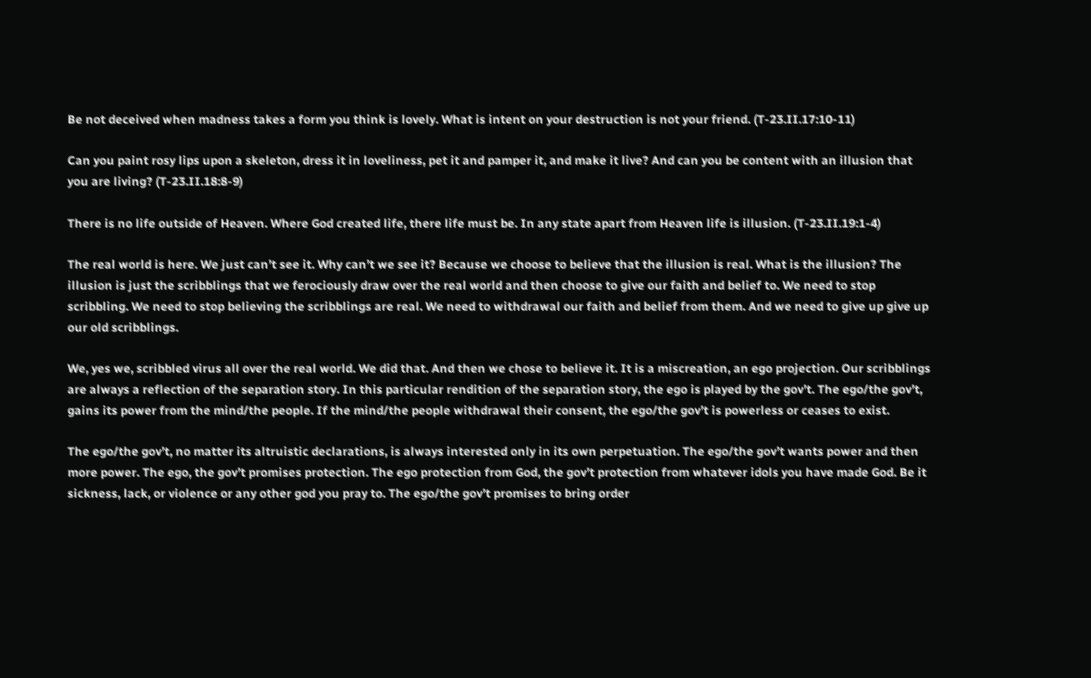Be not deceived when madness takes a form you think is lovely. What is intent on your destruction is not your friend. (T-23.II.17:10-11)

Can you paint rosy lips upon a skeleton, dress it in loveliness, pet it and pamper it, and make it live? And can you be content with an illusion that you are living? (T-23.II.18:8-9)

There is no life outside of Heaven. Where God created life, there life must be. In any state apart from Heaven life is illusion. (T-23.II.19:1-4)

The real world is here. We just can’t see it. Why can’t we see it? Because we choose to believe that the illusion is real. What is the illusion? The illusion is just the scribblings that we ferociously draw over the real world and then choose to give our faith and belief to. We need to stop scribbling. We need to stop believing the scribblings are real. We need to withdrawal our faith and belief from them. And we need to give up give up our old scribblings.

We, yes we, scribbled virus all over the real world. We did that. And then we chose to believe it. It is a miscreation, an ego projection. Our scribblings are always a reflection of the separation story. In this particular rendition of the separation story, the ego is played by the gov’t. The ego/the gov’t, gains its power from the mind/the people. If the mind/the people withdrawal their consent, the ego/the gov’t is powerless or ceases to exist.

The ego/the gov’t, no matter its altruistic declarations, is always interested only in its own perpetuation. The ego/the gov’t wants power and then more power. The ego, the gov’t promises protection. The ego protection from God, the gov’t protection from whatever idols you have made God. Be it sickness, lack, or violence or any other god you pray to. The ego/the gov’t promises to bring order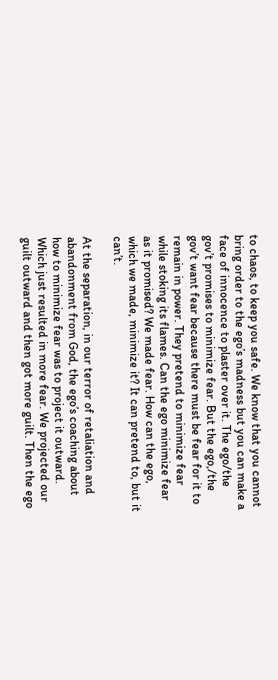to chaos, to keep you safe. We know that you cannot bring order to the ego’s madness but you can make a face of innocence to plaster over it. The ego/the gov’t promises to minimize fear. But the ego,/the gov’t want fear because there must be fear for it to remain in power. They pretend to minimize fear while stoking its flames. Can the ego minimize fear as it promised? We made fear. How can the ego, which we made, minimize it? It can pretend to, but it can’t.

At the separation, in our terror of retaliation and abandonment from God, the ego’s coaching about how to minimize fear was to project it outward. Which just resulted in more fear. We projected our guilt outward and then got more guilt. Then the ego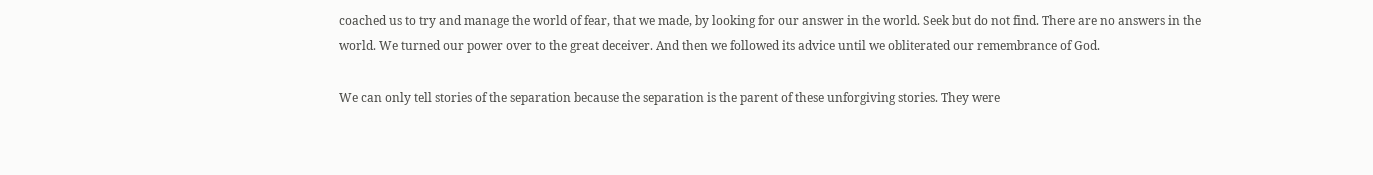coached us to try and manage the world of fear, that we made, by looking for our answer in the world. Seek but do not find. There are no answers in the world. We turned our power over to the great deceiver. And then we followed its advice until we obliterated our remembrance of God.

We can only tell stories of the separation because the separation is the parent of these unforgiving stories. They were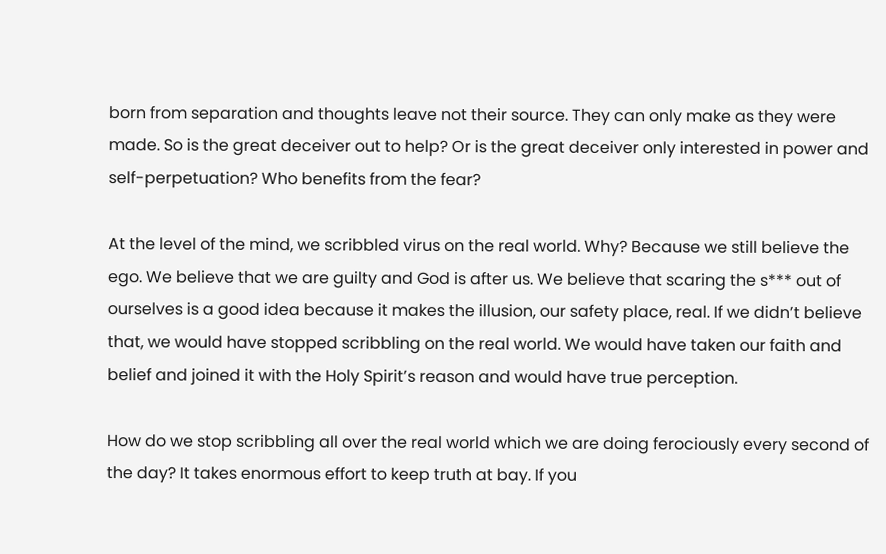born from separation and thoughts leave not their source. They can only make as they were made. So is the great deceiver out to help? Or is the great deceiver only interested in power and self-perpetuation? Who benefits from the fear?

At the level of the mind, we scribbled virus on the real world. Why? Because we still believe the ego. We believe that we are guilty and God is after us. We believe that scaring the s*** out of ourselves is a good idea because it makes the illusion, our safety place, real. If we didn’t believe that, we would have stopped scribbling on the real world. We would have taken our faith and belief and joined it with the Holy Spirit’s reason and would have true perception.

How do we stop scribbling all over the real world which we are doing ferociously every second of the day? It takes enormous effort to keep truth at bay. If you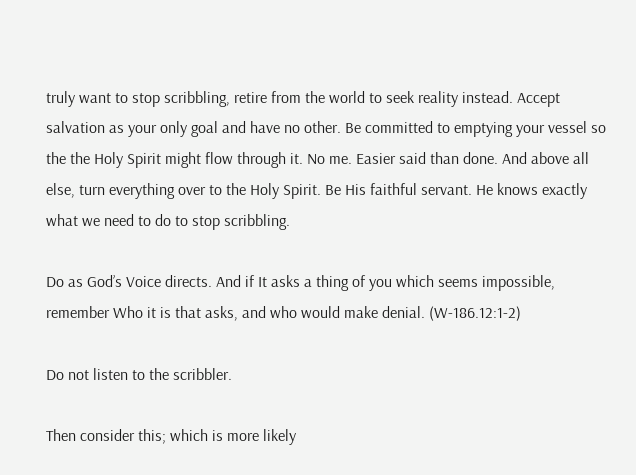truly want to stop scribbling, retire from the world to seek reality instead. Accept salvation as your only goal and have no other. Be committed to emptying your vessel so the the Holy Spirit might flow through it. No me. Easier said than done. And above all else, turn everything over to the Holy Spirit. Be His faithful servant. He knows exactly what we need to do to stop scribbling.

Do as God’s Voice directs. And if It asks a thing of you which seems impossible, remember Who it is that asks, and who would make denial. (W-186.12:1-2)

Do not listen to the scribbler.

Then consider this; which is more likely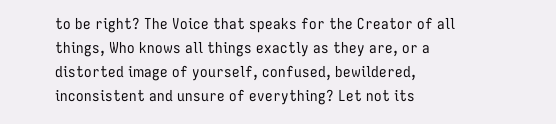to be right? The Voice that speaks for the Creator of all things, Who knows all things exactly as they are, or a distorted image of yourself, confused, bewildered, inconsistent and unsure of everything? Let not its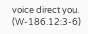voice direct you. (W-186.12:3-6)